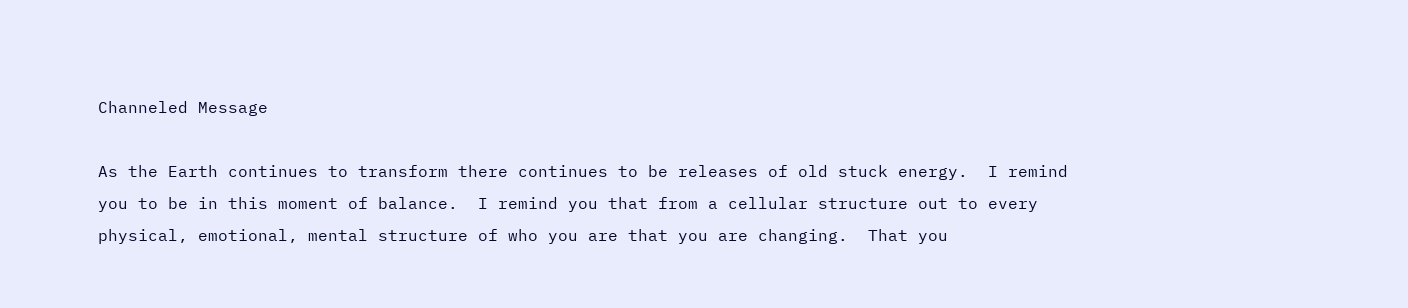Channeled Message

As the Earth continues to transform there continues to be releases of old stuck energy.  I remind you to be in this moment of balance.  I remind you that from a cellular structure out to every physical, emotional, mental structure of who you are that you are changing.  That you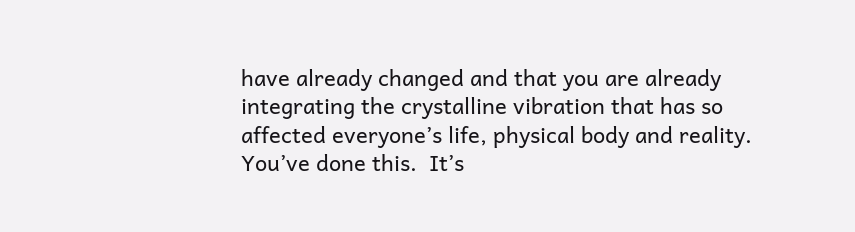have already changed and that you are already integrating the crystalline vibration that has so affected everyone’s life, physical body and reality.  You’ve done this.  It’s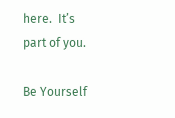here.  It’s part of you.

Be Yourself